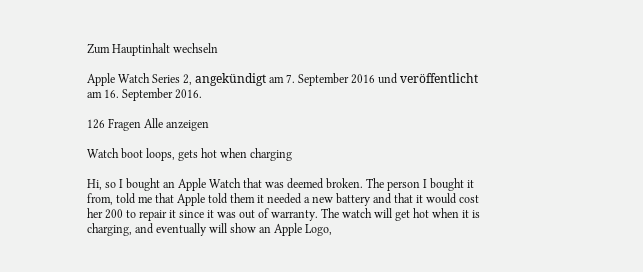Zum Hauptinhalt wechseln

Apple Watch Series 2, angekündigt am 7. September 2016 und veröffentlicht am 16. September 2016.

126 Fragen Alle anzeigen

Watch boot loops, gets hot when charging

Hi, so I bought an Apple Watch that was deemed broken. The person I bought it from, told me that Apple told them it needed a new battery and that it would cost her 200 to repair it since it was out of warranty. The watch will get hot when it is charging, and eventually will show an Apple Logo,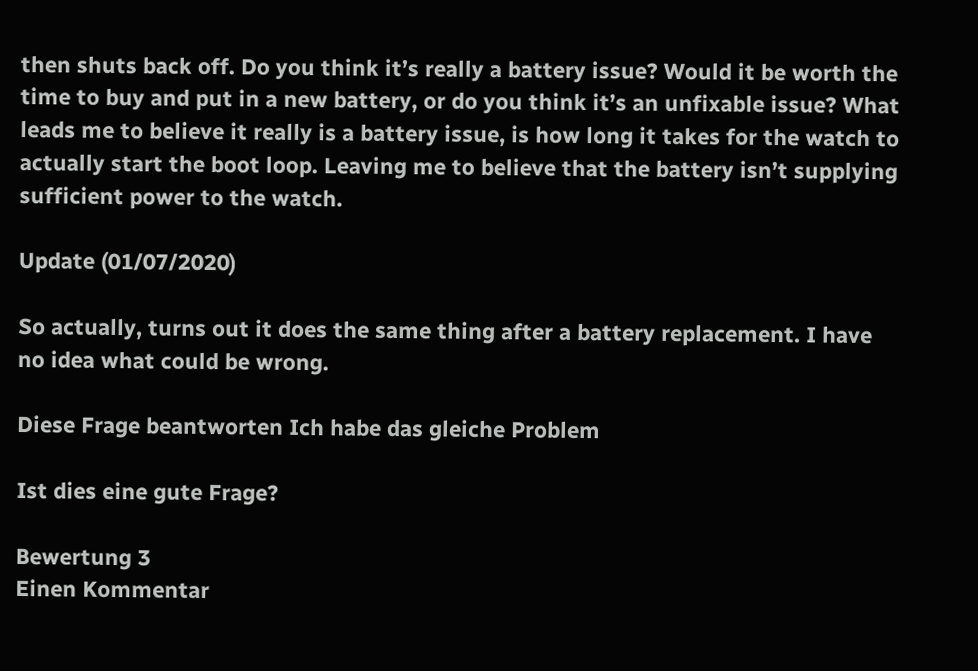then shuts back off. Do you think it’s really a battery issue? Would it be worth the time to buy and put in a new battery, or do you think it’s an unfixable issue? What leads me to believe it really is a battery issue, is how long it takes for the watch to actually start the boot loop. Leaving me to believe that the battery isn’t supplying sufficient power to the watch.

Update (01/07/2020)

So actually, turns out it does the same thing after a battery replacement. I have no idea what could be wrong.

Diese Frage beantworten Ich habe das gleiche Problem

Ist dies eine gute Frage?

Bewertung 3
Einen Kommentar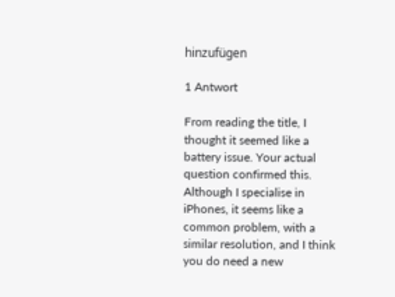hinzufügen

1 Antwort

From reading the title, I thought it seemed like a battery issue. Your actual question confirmed this. Although I specialise in iPhones, it seems like a common problem, with a similar resolution, and I think you do need a new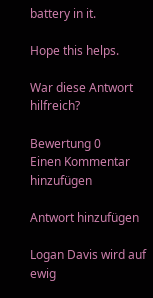battery in it.

Hope this helps.

War diese Antwort hilfreich?

Bewertung 0
Einen Kommentar hinzufügen

Antwort hinzufügen

Logan Davis wird auf ewig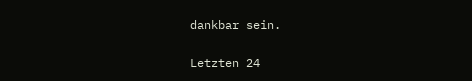dankbar sein.

Letzten 24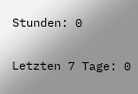Stunden: 0

Letzten 7 Tage: 0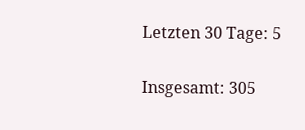Letzten 30 Tage: 5

Insgesamt: 305